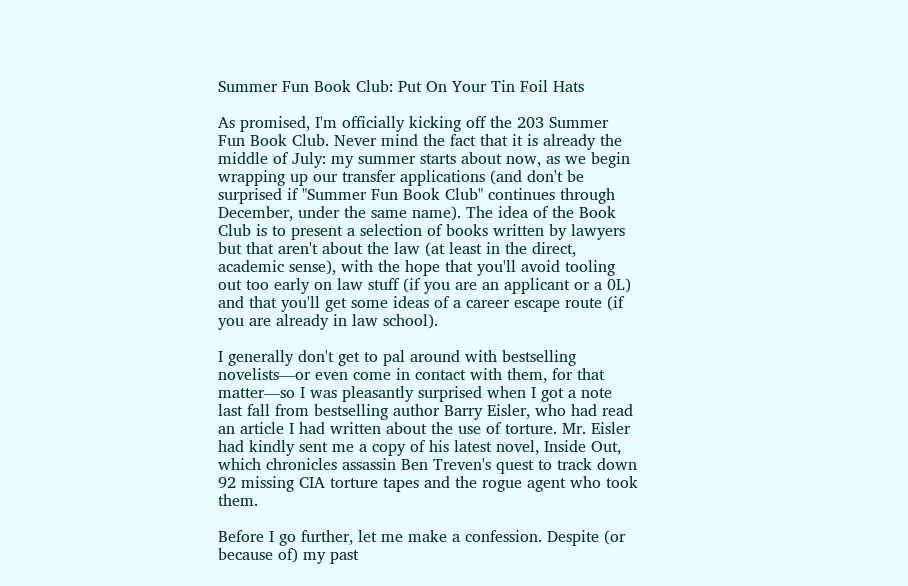Summer Fun Book Club: Put On Your Tin Foil Hats

As promised, I'm officially kicking off the 203 Summer Fun Book Club. Never mind the fact that it is already the middle of July: my summer starts about now, as we begin wrapping up our transfer applications (and don't be surprised if "Summer Fun Book Club" continues through December, under the same name). The idea of the Book Club is to present a selection of books written by lawyers but that aren't about the law (at least in the direct, academic sense), with the hope that you'll avoid tooling out too early on law stuff (if you are an applicant or a 0L) and that you'll get some ideas of a career escape route (if you are already in law school).

I generally don't get to pal around with bestselling novelists—or even come in contact with them, for that matter—so I was pleasantly surprised when I got a note last fall from bestselling author Barry Eisler, who had read an article I had written about the use of torture. Mr. Eisler had kindly sent me a copy of his latest novel, Inside Out, which chronicles assassin Ben Treven's quest to track down 92 missing CIA torture tapes and the rogue agent who took them.

Before I go further, let me make a confession. Despite (or because of) my past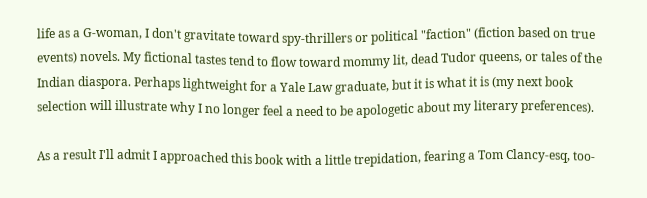life as a G-woman, I don't gravitate toward spy-thrillers or political "faction" (fiction based on true events) novels. My fictional tastes tend to flow toward mommy lit, dead Tudor queens, or tales of the Indian diaspora. Perhaps lightweight for a Yale Law graduate, but it is what it is (my next book selection will illustrate why I no longer feel a need to be apologetic about my literary preferences).

As a result I'll admit I approached this book with a little trepidation, fearing a Tom Clancy-esq, too-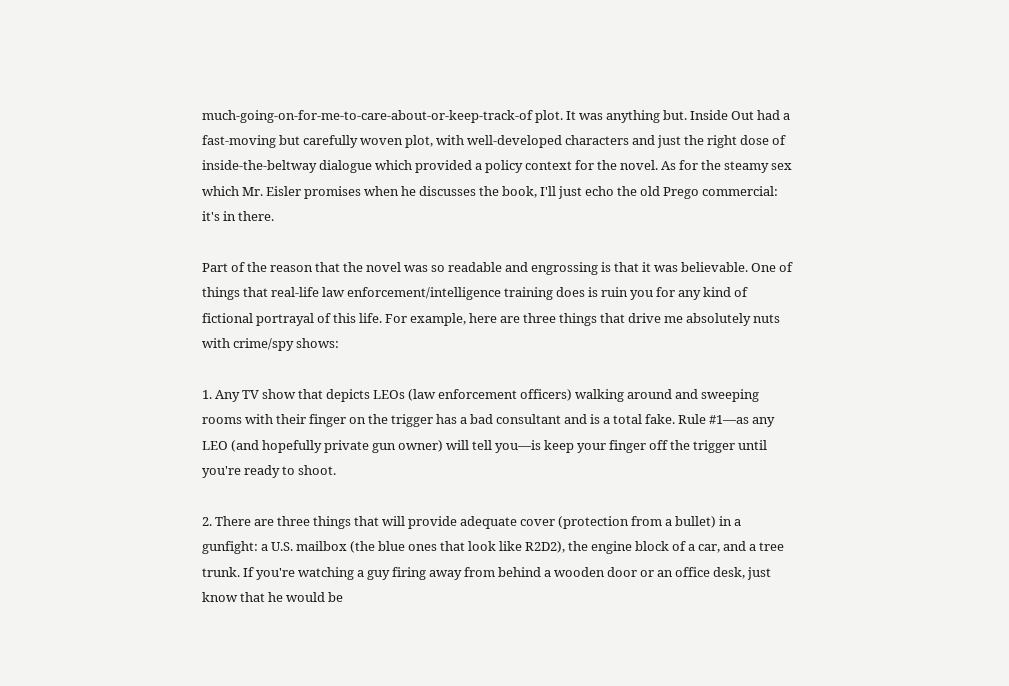much-going-on-for-me-to-care-about-or-keep-track-of plot. It was anything but. Inside Out had a fast-moving but carefully woven plot, with well-developed characters and just the right dose of inside-the-beltway dialogue which provided a policy context for the novel. As for the steamy sex which Mr. Eisler promises when he discusses the book, I'll just echo the old Prego commercial: it's in there.

Part of the reason that the novel was so readable and engrossing is that it was believable. One of things that real-life law enforcement/intelligence training does is ruin you for any kind of fictional portrayal of this life. For example, here are three things that drive me absolutely nuts with crime/spy shows:

1. Any TV show that depicts LEOs (law enforcement officers) walking around and sweeping rooms with their finger on the trigger has a bad consultant and is a total fake. Rule #1—as any LEO (and hopefully private gun owner) will tell you—is keep your finger off the trigger until you're ready to shoot.

2. There are three things that will provide adequate cover (protection from a bullet) in a gunfight: a U.S. mailbox (the blue ones that look like R2D2), the engine block of a car, and a tree trunk. If you're watching a guy firing away from behind a wooden door or an office desk, just know that he would be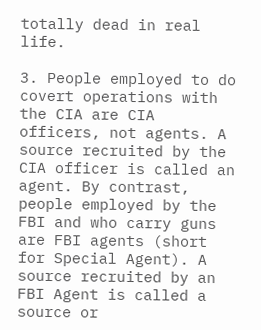totally dead in real life.

3. People employed to do covert operations with the CIA are CIA officers, not agents. A source recruited by the CIA officer is called an agent. By contrast, people employed by the FBI and who carry guns are FBI agents (short for Special Agent). A source recruited by an FBI Agent is called a source or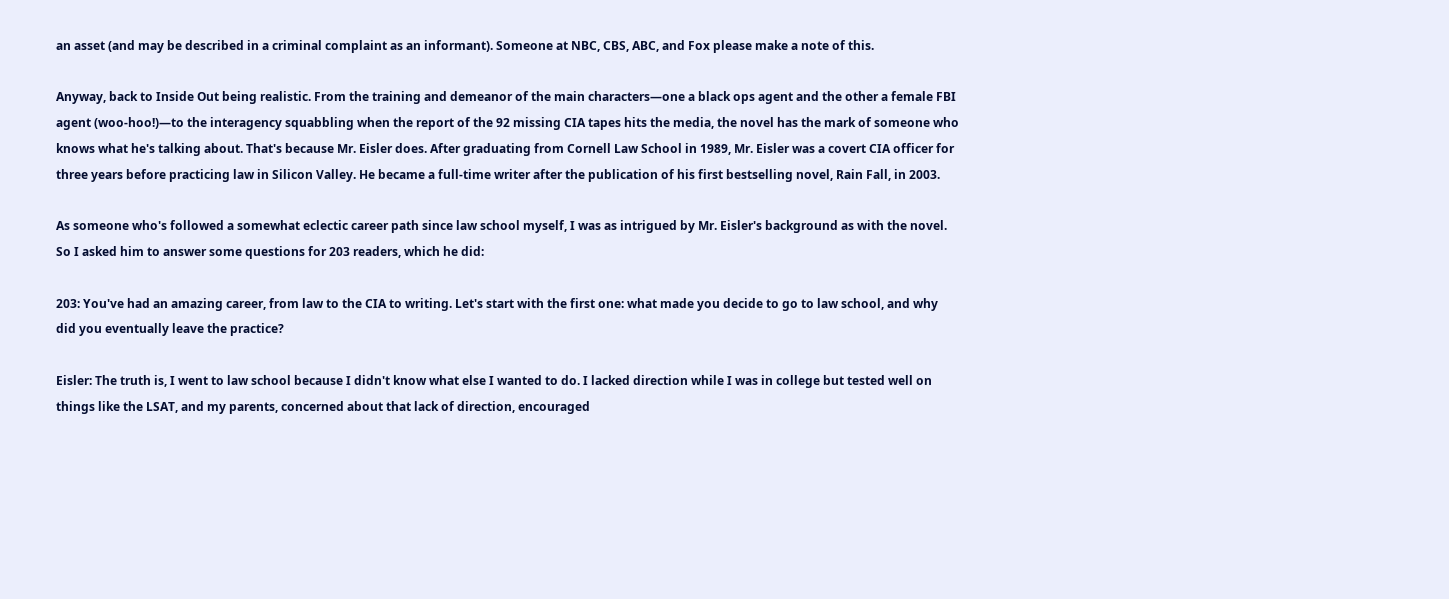an asset (and may be described in a criminal complaint as an informant). Someone at NBC, CBS, ABC, and Fox please make a note of this.

Anyway, back to Inside Out being realistic. From the training and demeanor of the main characters—one a black ops agent and the other a female FBI agent (woo-hoo!)—to the interagency squabbling when the report of the 92 missing CIA tapes hits the media, the novel has the mark of someone who knows what he's talking about. That's because Mr. Eisler does. After graduating from Cornell Law School in 1989, Mr. Eisler was a covert CIA officer for three years before practicing law in Silicon Valley. He became a full-time writer after the publication of his first bestselling novel, Rain Fall, in 2003.

As someone who's followed a somewhat eclectic career path since law school myself, I was as intrigued by Mr. Eisler's background as with the novel. So I asked him to answer some questions for 203 readers, which he did:

203: You've had an amazing career, from law to the CIA to writing. Let's start with the first one: what made you decide to go to law school, and why did you eventually leave the practice?

Eisler: The truth is, I went to law school because I didn't know what else I wanted to do. I lacked direction while I was in college but tested well on things like the LSAT, and my parents, concerned about that lack of direction, encouraged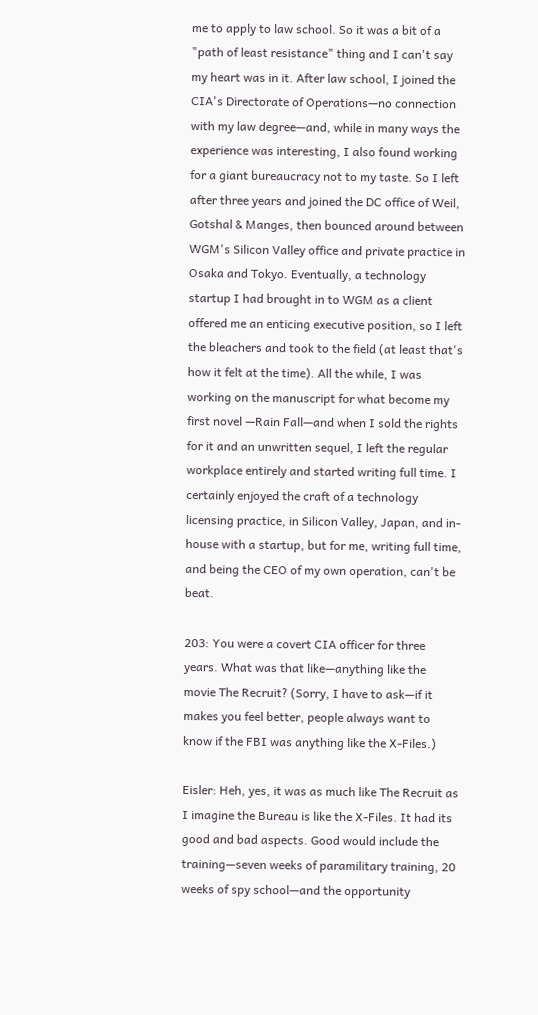me to apply to law school. So it was a bit of a "path of least resistance" thing and I can't say my heart was in it. After law school, I joined the CIA's Directorate of Operations—no connection with my law degree—and, while in many ways the experience was interesting, I also found working for a giant bureaucracy not to my taste. So I left after three years and joined the DC office of Weil, Gotshal & Manges, then bounced around between WGM's Silicon Valley office and private practice in Osaka and Tokyo. Eventually, a technology startup I had brought in to WGM as a client offered me an enticing executive position, so I left the bleachers and took to the field (at least that's how it felt at the time). All the while, I was working on the manuscript for what become my first novel —Rain Fall—and when I sold the rights for it and an unwritten sequel, I left the regular workplace entirely and started writing full time. I certainly enjoyed the craft of a technology licensing practice, in Silicon Valley, Japan, and in-house with a startup, but for me, writing full time, and being the CEO of my own operation, can't be beat.

203: You were a covert CIA officer for three years. What was that like—anything like the movie The Recruit? (Sorry, I have to ask—if it makes you feel better, people always want to know if the FBI was anything like the X-Files.)

Eisler: Heh, yes, it was as much like The Recruit as I imagine the Bureau is like the X-Files. It had its good and bad aspects. Good would include the training—seven weeks of paramilitary training, 20 weeks of spy school—and the opportunity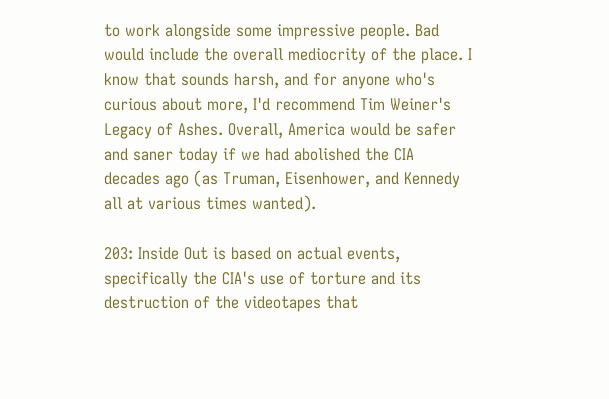to work alongside some impressive people. Bad would include the overall mediocrity of the place. I know that sounds harsh, and for anyone who's curious about more, I'd recommend Tim Weiner's Legacy of Ashes. Overall, America would be safer and saner today if we had abolished the CIA decades ago (as Truman, Eisenhower, and Kennedy all at various times wanted).

203: Inside Out is based on actual events, specifically the CIA's use of torture and its destruction of the videotapes that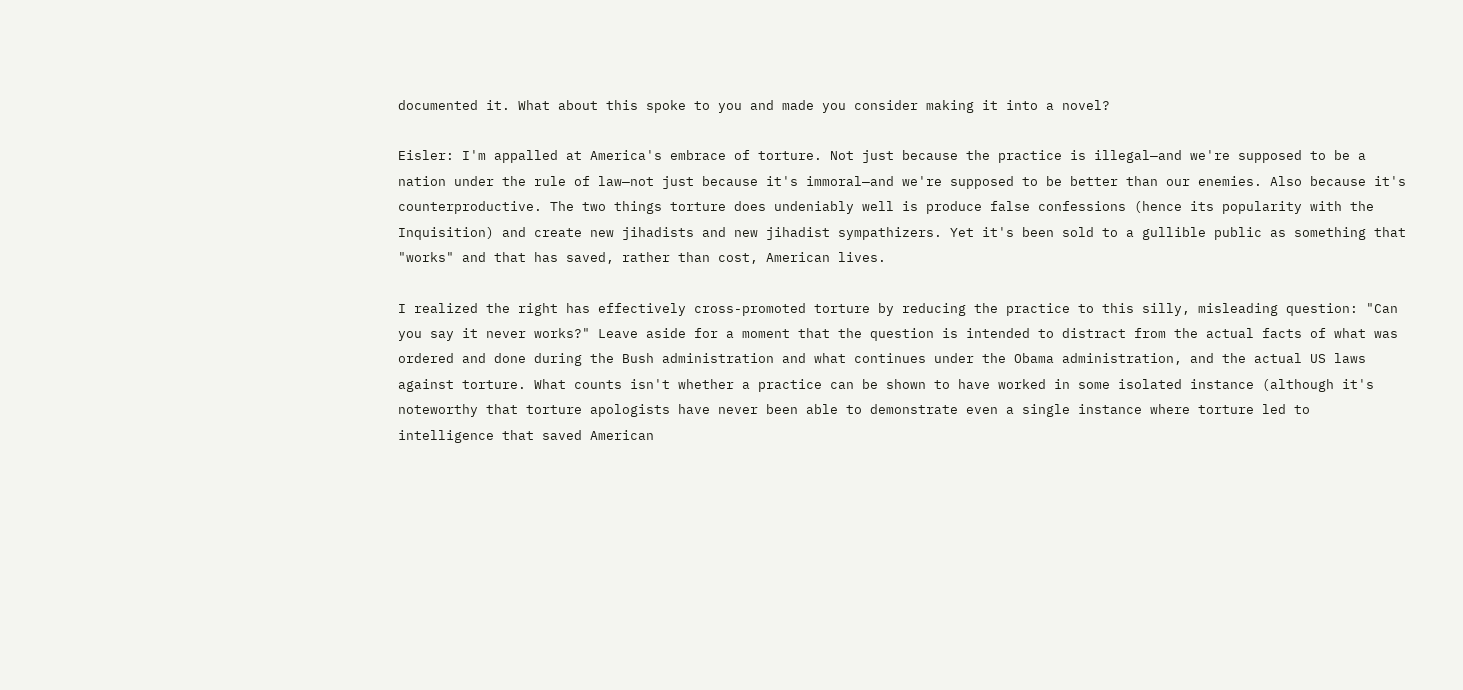documented it. What about this spoke to you and made you consider making it into a novel?

Eisler: I'm appalled at America's embrace of torture. Not just because the practice is illegal—and we're supposed to be a nation under the rule of law—not just because it's immoral—and we're supposed to be better than our enemies. Also because it's counterproductive. The two things torture does undeniably well is produce false confessions (hence its popularity with the Inquisition) and create new jihadists and new jihadist sympathizers. Yet it's been sold to a gullible public as something that "works" and that has saved, rather than cost, American lives.

I realized the right has effectively cross-promoted torture by reducing the practice to this silly, misleading question: "Can you say it never works?" Leave aside for a moment that the question is intended to distract from the actual facts of what was ordered and done during the Bush administration and what continues under the Obama administration, and the actual US laws against torture. What counts isn't whether a practice can be shown to have worked in some isolated instance (although it's noteworthy that torture apologists have never been able to demonstrate even a single instance where torture led to intelligence that saved American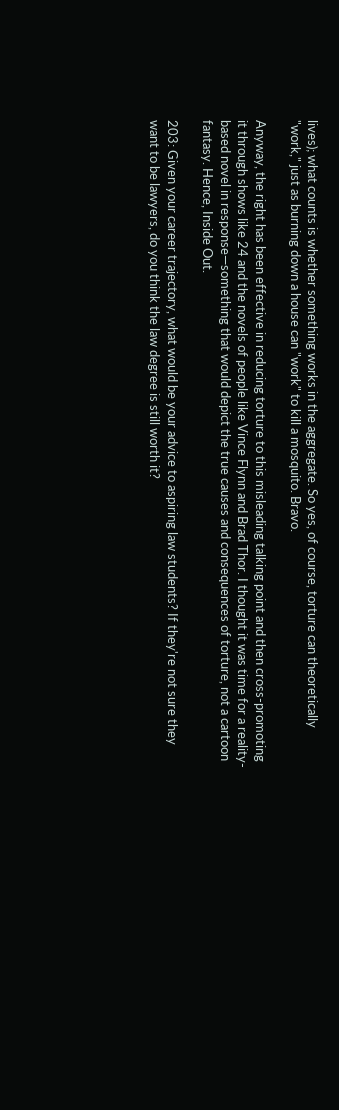lives); what counts is whether something works in the aggregate. So yes, of course, torture can theoretically "work," just as burning down a house can "work" to kill a mosquito. Bravo.

Anyway, the right has been effective in reducing torture to this misleading talking point and then cross-promoting it through shows like 24 and the novels of people like Vince Flynn and Brad Thor. I thought it was time for a reality-based novel in response—something that would depict the true causes and consequences of torture, not a cartoon fantasy. Hence, Inside Out.

203: Given your career trajectory, what would be your advice to aspiring law students? If they're not sure they want to be lawyers, do you think the law degree is still worth it?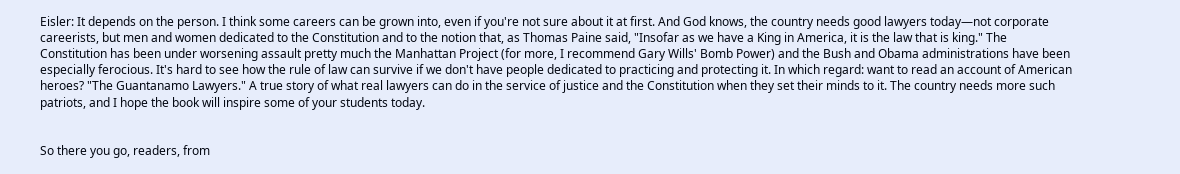Eisler: It depends on the person. I think some careers can be grown into, even if you're not sure about it at first. And God knows, the country needs good lawyers today—not corporate careerists, but men and women dedicated to the Constitution and to the notion that, as Thomas Paine said, "Insofar as we have a King in America, it is the law that is king." The Constitution has been under worsening assault pretty much the Manhattan Project (for more, I recommend Gary Wills' Bomb Power) and the Bush and Obama administrations have been especially ferocious. It's hard to see how the rule of law can survive if we don't have people dedicated to practicing and protecting it. In which regard: want to read an account of American heroes? "The Guantanamo Lawyers." A true story of what real lawyers can do in the service of justice and the Constitution when they set their minds to it. The country needs more such patriots, and I hope the book will inspire some of your students today.


So there you go, readers, from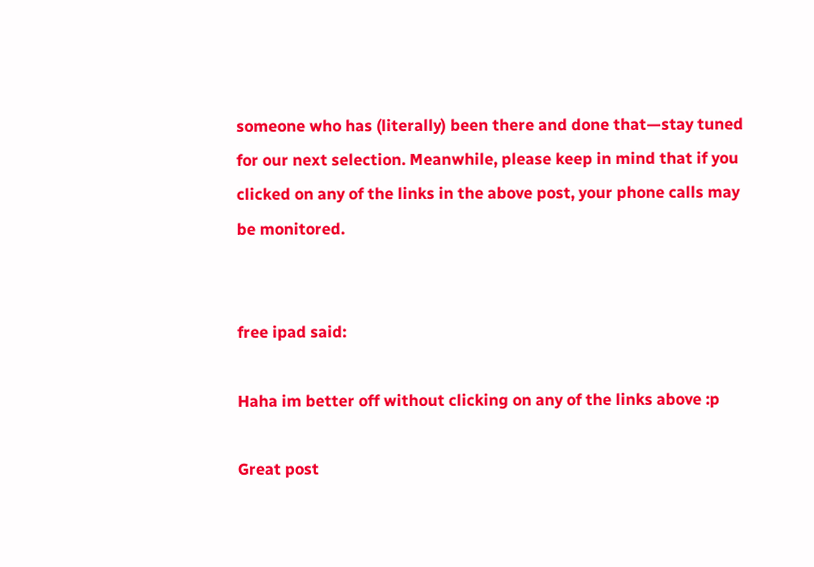someone who has (literally) been there and done that—stay tuned for our next selection. Meanwhile, please keep in mind that if you clicked on any of the links in the above post, your phone calls may be monitored.


free ipad said:

Haha im better off without clicking on any of the links above :p

Great post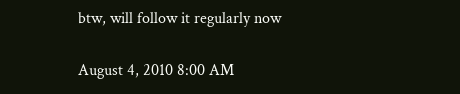btw, will follow it regularly now

August 4, 2010 8:00 AM